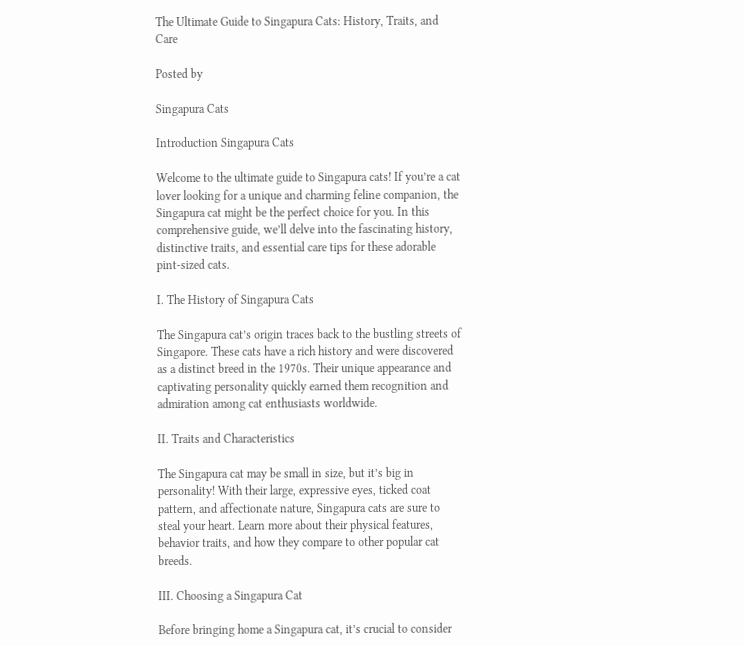The Ultimate Guide to Singapura Cats: History, Traits, and Care

Posted by

Singapura Cats

Introduction Singapura Cats

Welcome to the ultimate guide to Singapura cats! If you’re a cat lover looking for a unique and charming feline companion, the Singapura cat might be the perfect choice for you. In this comprehensive guide, we’ll delve into the fascinating history, distinctive traits, and essential care tips for these adorable pint-sized cats.

I. The History of Singapura Cats

The Singapura cat’s origin traces back to the bustling streets of Singapore. These cats have a rich history and were discovered as a distinct breed in the 1970s. Their unique appearance and captivating personality quickly earned them recognition and admiration among cat enthusiasts worldwide.

II. Traits and Characteristics

The Singapura cat may be small in size, but it’s big in personality! With their large, expressive eyes, ticked coat pattern, and affectionate nature, Singapura cats are sure to steal your heart. Learn more about their physical features, behavior traits, and how they compare to other popular cat breeds.

III. Choosing a Singapura Cat

Before bringing home a Singapura cat, it’s crucial to consider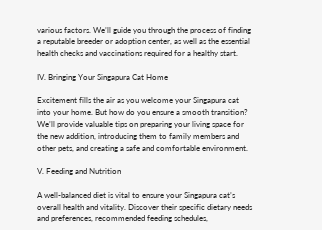various factors. We’ll guide you through the process of finding a reputable breeder or adoption center, as well as the essential health checks and vaccinations required for a healthy start.

IV. Bringing Your Singapura Cat Home

Excitement fills the air as you welcome your Singapura cat into your home. But how do you ensure a smooth transition? We’ll provide valuable tips on preparing your living space for the new addition, introducing them to family members and other pets, and creating a safe and comfortable environment.

V. Feeding and Nutrition

A well-balanced diet is vital to ensure your Singapura cat’s overall health and vitality. Discover their specific dietary needs and preferences, recommended feeding schedules,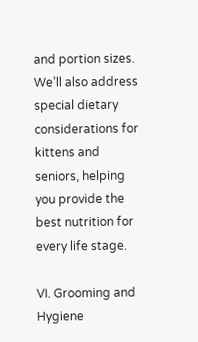and portion sizes. We’ll also address special dietary considerations for kittens and seniors, helping you provide the best nutrition for every life stage.

VI. Grooming and Hygiene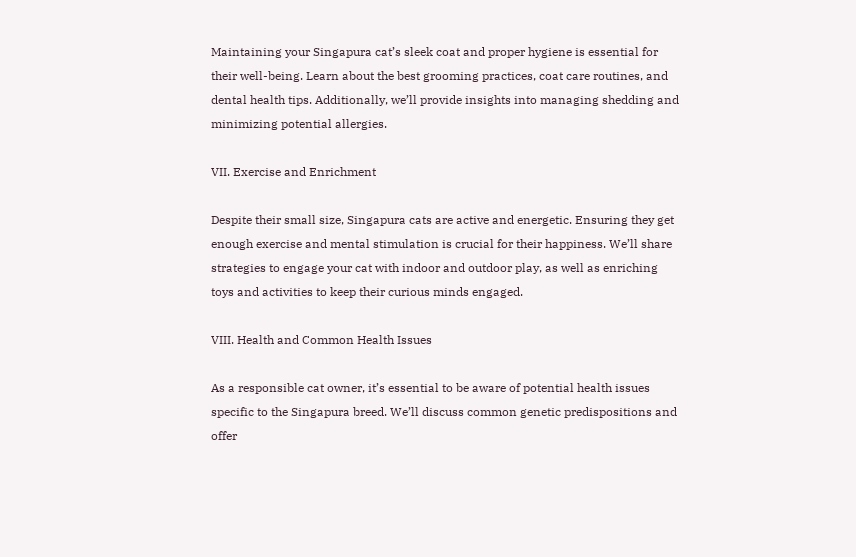Maintaining your Singapura cat’s sleek coat and proper hygiene is essential for their well-being. Learn about the best grooming practices, coat care routines, and dental health tips. Additionally, we’ll provide insights into managing shedding and minimizing potential allergies.

VII. Exercise and Enrichment

Despite their small size, Singapura cats are active and energetic. Ensuring they get enough exercise and mental stimulation is crucial for their happiness. We’ll share strategies to engage your cat with indoor and outdoor play, as well as enriching toys and activities to keep their curious minds engaged.

VIII. Health and Common Health Issues

As a responsible cat owner, it’s essential to be aware of potential health issues specific to the Singapura breed. We’ll discuss common genetic predispositions and offer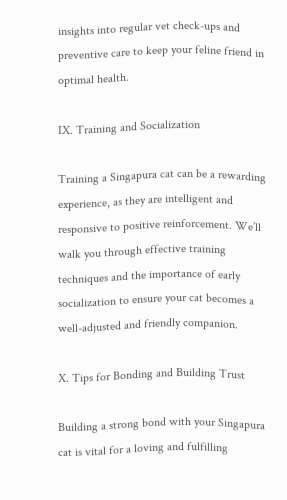insights into regular vet check-ups and preventive care to keep your feline friend in optimal health.

IX. Training and Socialization

Training a Singapura cat can be a rewarding experience, as they are intelligent and responsive to positive reinforcement. We’ll walk you through effective training techniques and the importance of early socialization to ensure your cat becomes a well-adjusted and friendly companion.

X. Tips for Bonding and Building Trust

Building a strong bond with your Singapura cat is vital for a loving and fulfilling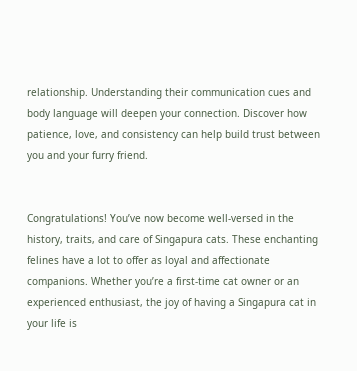relationship. Understanding their communication cues and body language will deepen your connection. Discover how patience, love, and consistency can help build trust between you and your furry friend.


Congratulations! You’ve now become well-versed in the history, traits, and care of Singapura cats. These enchanting felines have a lot to offer as loyal and affectionate companions. Whether you’re a first-time cat owner or an experienced enthusiast, the joy of having a Singapura cat in your life is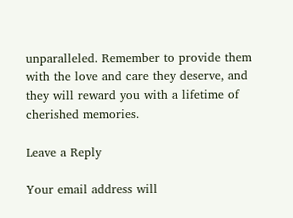unparalleled. Remember to provide them with the love and care they deserve, and they will reward you with a lifetime of cherished memories.

Leave a Reply

Your email address will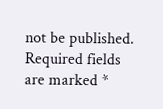not be published. Required fields are marked *